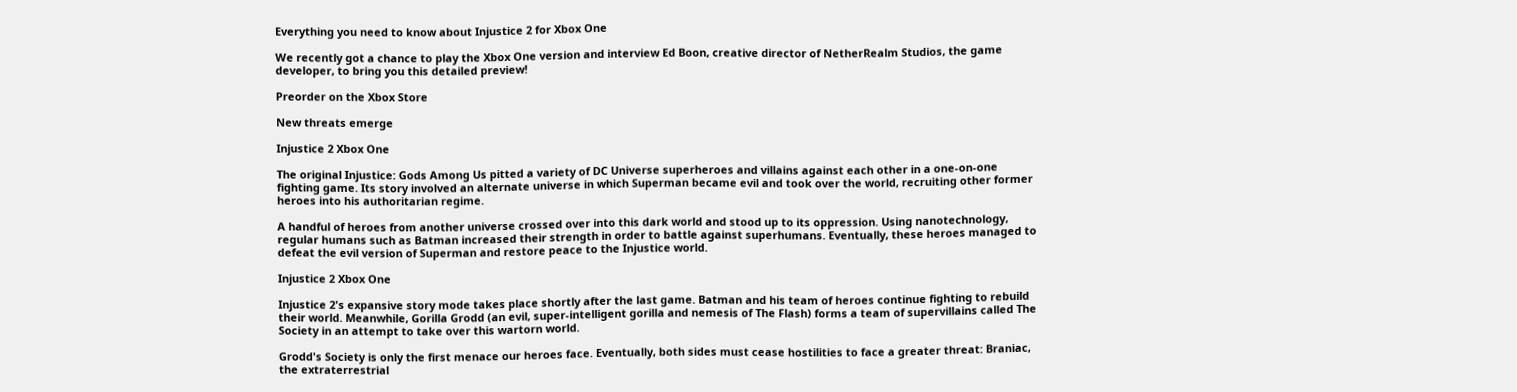Everything you need to know about Injustice 2 for Xbox One

We recently got a chance to play the Xbox One version and interview Ed Boon, creative director of NetherRealm Studios, the game developer, to bring you this detailed preview!

Preorder on the Xbox Store

New threats emerge

Injustice 2 Xbox One

The original Injustice: Gods Among Us pitted a variety of DC Universe superheroes and villains against each other in a one-on-one fighting game. Its story involved an alternate universe in which Superman became evil and took over the world, recruiting other former heroes into his authoritarian regime.

A handful of heroes from another universe crossed over into this dark world and stood up to its oppression. Using nanotechnology, regular humans such as Batman increased their strength in order to battle against superhumans. Eventually, these heroes managed to defeat the evil version of Superman and restore peace to the Injustice world.

Injustice 2 Xbox One

Injustice 2's expansive story mode takes place shortly after the last game. Batman and his team of heroes continue fighting to rebuild their world. Meanwhile, Gorilla Grodd (an evil, super-intelligent gorilla and nemesis of The Flash) forms a team of supervillains called The Society in an attempt to take over this wartorn world.

Grodd's Society is only the first menace our heroes face. Eventually, both sides must cease hostilities to face a greater threat: Braniac, the extraterrestrial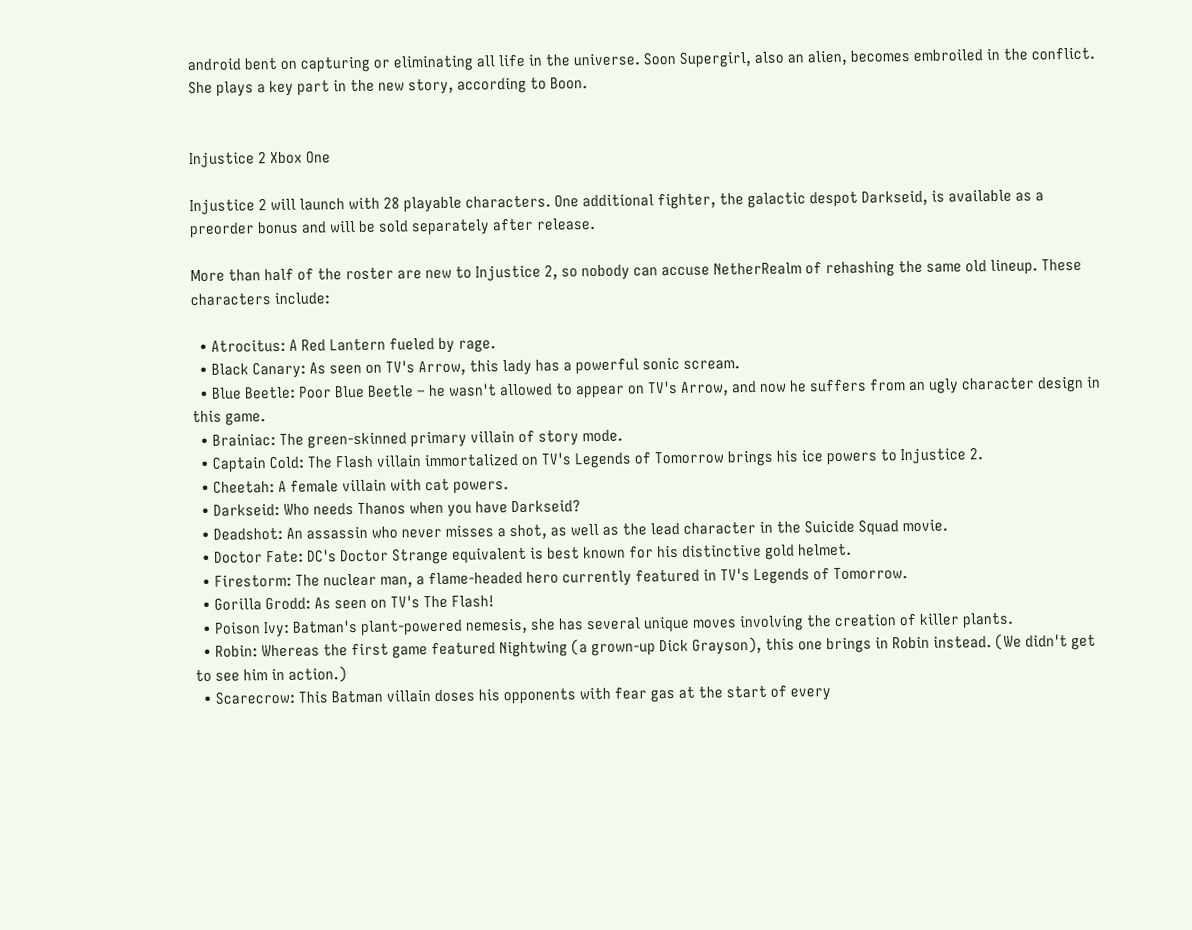android bent on capturing or eliminating all life in the universe. Soon Supergirl, also an alien, becomes embroiled in the conflict. She plays a key part in the new story, according to Boon.


Injustice 2 Xbox One

Injustice 2 will launch with 28 playable characters. One additional fighter, the galactic despot Darkseid, is available as a preorder bonus and will be sold separately after release.

More than half of the roster are new to Injustice 2, so nobody can accuse NetherRealm of rehashing the same old lineup. These characters include:

  • Atrocitus: A Red Lantern fueled by rage.
  • Black Canary: As seen on TV's Arrow, this lady has a powerful sonic scream.
  • Blue Beetle: Poor Blue Beetle – he wasn't allowed to appear on TV's Arrow, and now he suffers from an ugly character design in this game.
  • Brainiac: The green-skinned primary villain of story mode.
  • Captain Cold: The Flash villain immortalized on TV's Legends of Tomorrow brings his ice powers to Injustice 2.
  • Cheetah: A female villain with cat powers.
  • Darkseid: Who needs Thanos when you have Darkseid?
  • Deadshot: An assassin who never misses a shot, as well as the lead character in the Suicide Squad movie.
  • Doctor Fate: DC's Doctor Strange equivalent is best known for his distinctive gold helmet.
  • Firestorm: The nuclear man, a flame-headed hero currently featured in TV's Legends of Tomorrow.
  • Gorilla Grodd: As seen on TV's The Flash!
  • Poison Ivy: Batman's plant-powered nemesis, she has several unique moves involving the creation of killer plants.
  • Robin: Whereas the first game featured Nightwing (a grown-up Dick Grayson), this one brings in Robin instead. (We didn't get to see him in action.)
  • Scarecrow: This Batman villain doses his opponents with fear gas at the start of every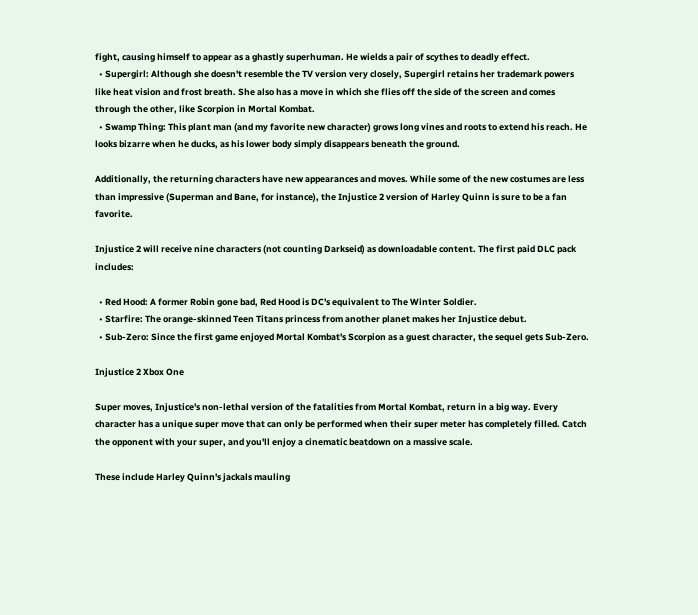fight, causing himself to appear as a ghastly superhuman. He wields a pair of scythes to deadly effect.
  • Supergirl: Although she doesn't resemble the TV version very closely, Supergirl retains her trademark powers like heat vision and frost breath. She also has a move in which she flies off the side of the screen and comes through the other, like Scorpion in Mortal Kombat.
  • Swamp Thing: This plant man (and my favorite new character) grows long vines and roots to extend his reach. He looks bizarre when he ducks, as his lower body simply disappears beneath the ground.

Additionally, the returning characters have new appearances and moves. While some of the new costumes are less than impressive (Superman and Bane, for instance), the Injustice 2 version of Harley Quinn is sure to be a fan favorite.

Injustice 2 will receive nine characters (not counting Darkseid) as downloadable content. The first paid DLC pack includes:

  • Red Hood: A former Robin gone bad, Red Hood is DC's equivalent to The Winter Soldier.
  • Starfire: The orange-skinned Teen Titans princess from another planet makes her Injustice debut.
  • Sub-Zero: Since the first game enjoyed Mortal Kombat's Scorpion as a guest character, the sequel gets Sub-Zero.

Injustice 2 Xbox One

Super moves, Injustice's non-lethal version of the fatalities from Mortal Kombat, return in a big way. Every character has a unique super move that can only be performed when their super meter has completely filled. Catch the opponent with your super, and you'll enjoy a cinematic beatdown on a massive scale.

These include Harley Quinn's jackals mauling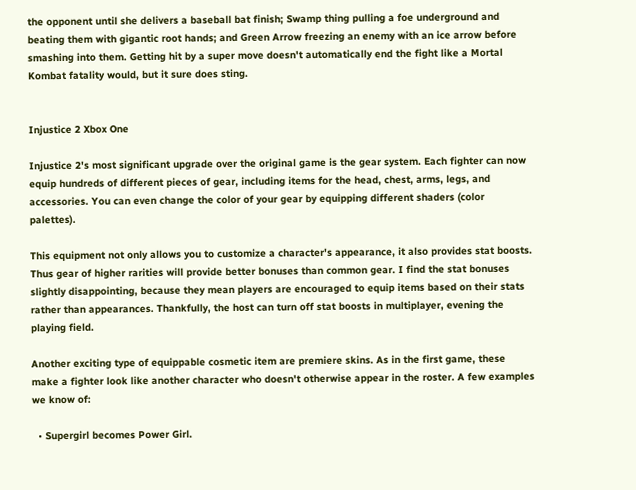the opponent until she delivers a baseball bat finish; Swamp thing pulling a foe underground and beating them with gigantic root hands; and Green Arrow freezing an enemy with an ice arrow before smashing into them. Getting hit by a super move doesn't automatically end the fight like a Mortal Kombat fatality would, but it sure does sting.


Injustice 2 Xbox One

Injustice 2's most significant upgrade over the original game is the gear system. Each fighter can now equip hundreds of different pieces of gear, including items for the head, chest, arms, legs, and accessories. You can even change the color of your gear by equipping different shaders (color palettes).

This equipment not only allows you to customize a character's appearance, it also provides stat boosts. Thus gear of higher rarities will provide better bonuses than common gear. I find the stat bonuses slightly disappointing, because they mean players are encouraged to equip items based on their stats rather than appearances. Thankfully, the host can turn off stat boosts in multiplayer, evening the playing field.

Another exciting type of equippable cosmetic item are premiere skins. As in the first game, these make a fighter look like another character who doesn't otherwise appear in the roster. A few examples we know of:

  • Supergirl becomes Power Girl.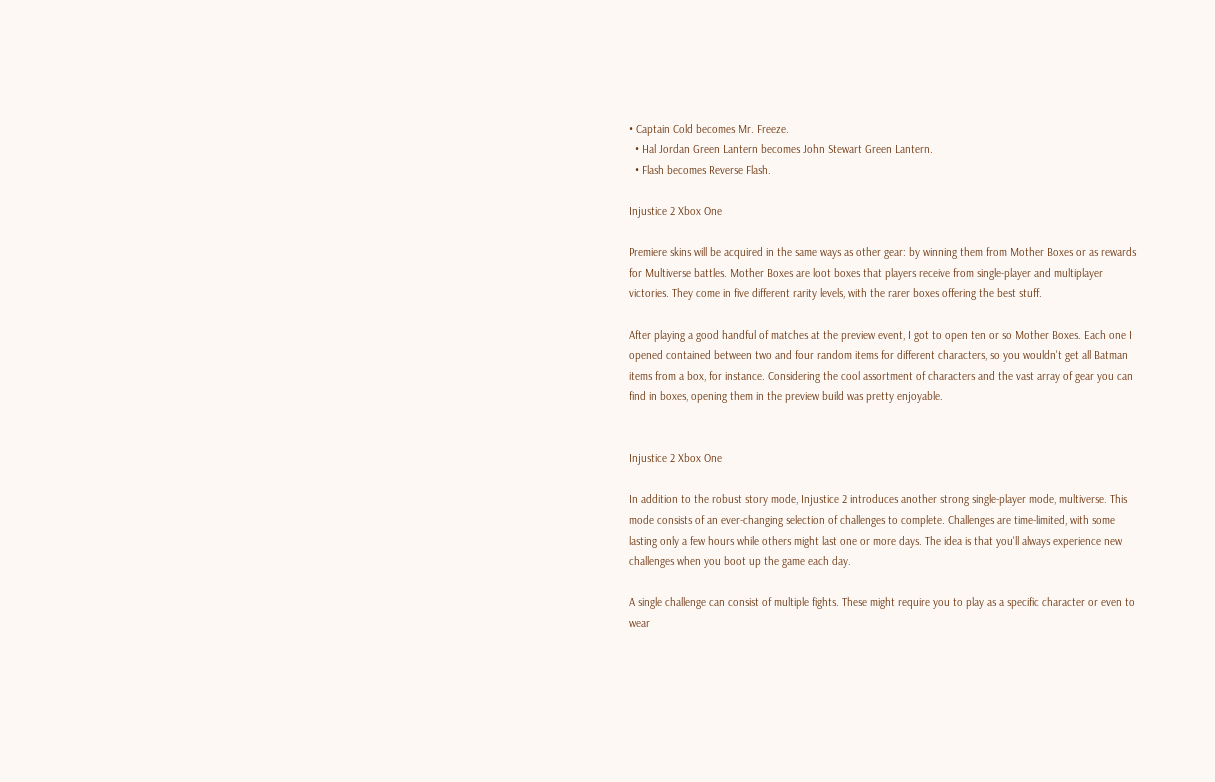• Captain Cold becomes Mr. Freeze.
  • Hal Jordan Green Lantern becomes John Stewart Green Lantern.
  • Flash becomes Reverse Flash.

Injustice 2 Xbox One

Premiere skins will be acquired in the same ways as other gear: by winning them from Mother Boxes or as rewards for Multiverse battles. Mother Boxes are loot boxes that players receive from single-player and multiplayer victories. They come in five different rarity levels, with the rarer boxes offering the best stuff.

After playing a good handful of matches at the preview event, I got to open ten or so Mother Boxes. Each one I opened contained between two and four random items for different characters, so you wouldn't get all Batman items from a box, for instance. Considering the cool assortment of characters and the vast array of gear you can find in boxes, opening them in the preview build was pretty enjoyable.


Injustice 2 Xbox One

In addition to the robust story mode, Injustice 2 introduces another strong single-player mode, multiverse. This mode consists of an ever-changing selection of challenges to complete. Challenges are time-limited, with some lasting only a few hours while others might last one or more days. The idea is that you'll always experience new challenges when you boot up the game each day.

A single challenge can consist of multiple fights. These might require you to play as a specific character or even to wear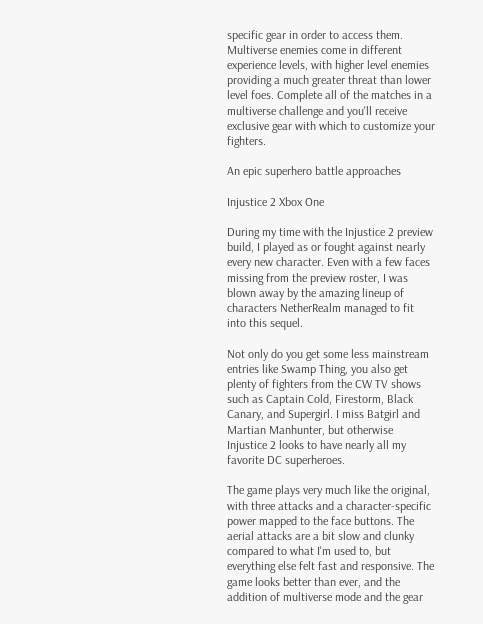specific gear in order to access them. Multiverse enemies come in different experience levels, with higher level enemies providing a much greater threat than lower level foes. Complete all of the matches in a multiverse challenge and you'll receive exclusive gear with which to customize your fighters.

An epic superhero battle approaches

Injustice 2 Xbox One

During my time with the Injustice 2 preview build, I played as or fought against nearly every new character. Even with a few faces missing from the preview roster, I was blown away by the amazing lineup of characters NetherRealm managed to fit into this sequel.

Not only do you get some less mainstream entries like Swamp Thing, you also get plenty of fighters from the CW TV shows such as Captain Cold, Firestorm, Black Canary, and Supergirl. I miss Batgirl and Martian Manhunter, but otherwise Injustice 2 looks to have nearly all my favorite DC superheroes.

The game plays very much like the original, with three attacks and a character-specific power mapped to the face buttons. The aerial attacks are a bit slow and clunky compared to what I'm used to, but everything else felt fast and responsive. The game looks better than ever, and the addition of multiverse mode and the gear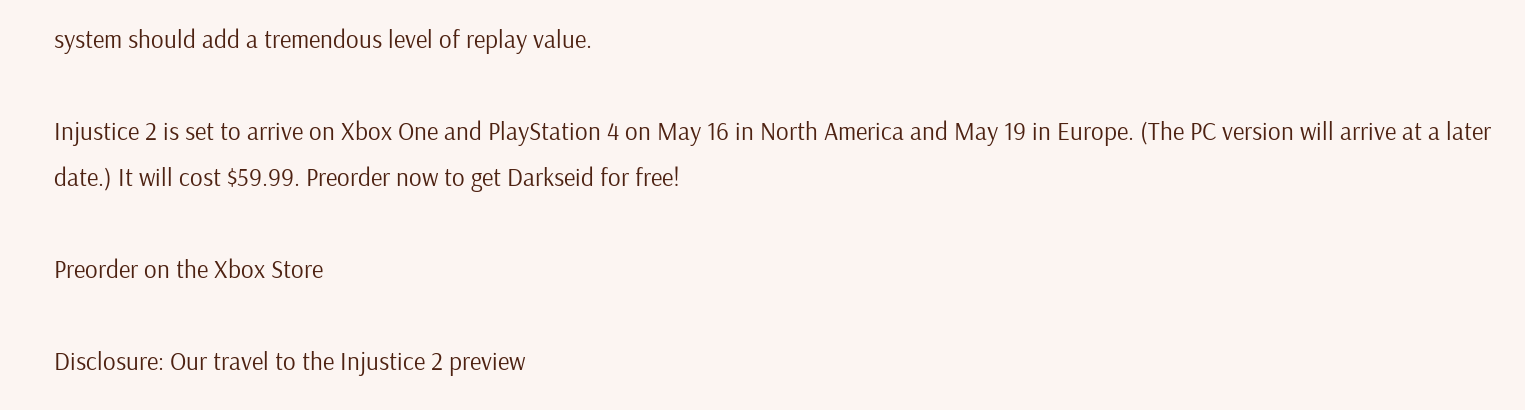system should add a tremendous level of replay value.

Injustice 2 is set to arrive on Xbox One and PlayStation 4 on May 16 in North America and May 19 in Europe. (The PC version will arrive at a later date.) It will cost $59.99. Preorder now to get Darkseid for free!

Preorder on the Xbox Store

Disclosure: Our travel to the Injustice 2 preview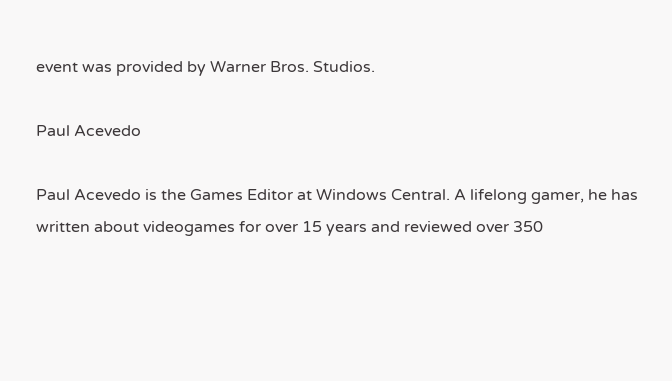event was provided by Warner Bros. Studios.

Paul Acevedo

Paul Acevedo is the Games Editor at Windows Central. A lifelong gamer, he has written about videogames for over 15 years and reviewed over 350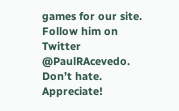games for our site. Follow him on Twitter @PaulRAcevedo. Don’t hate. Appreciate!